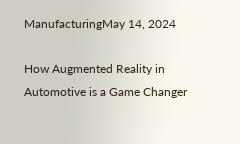ManufacturingMay 14, 2024

How Augmented Reality in Automotive is a Game Changer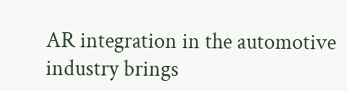AR integration in the automotive industry brings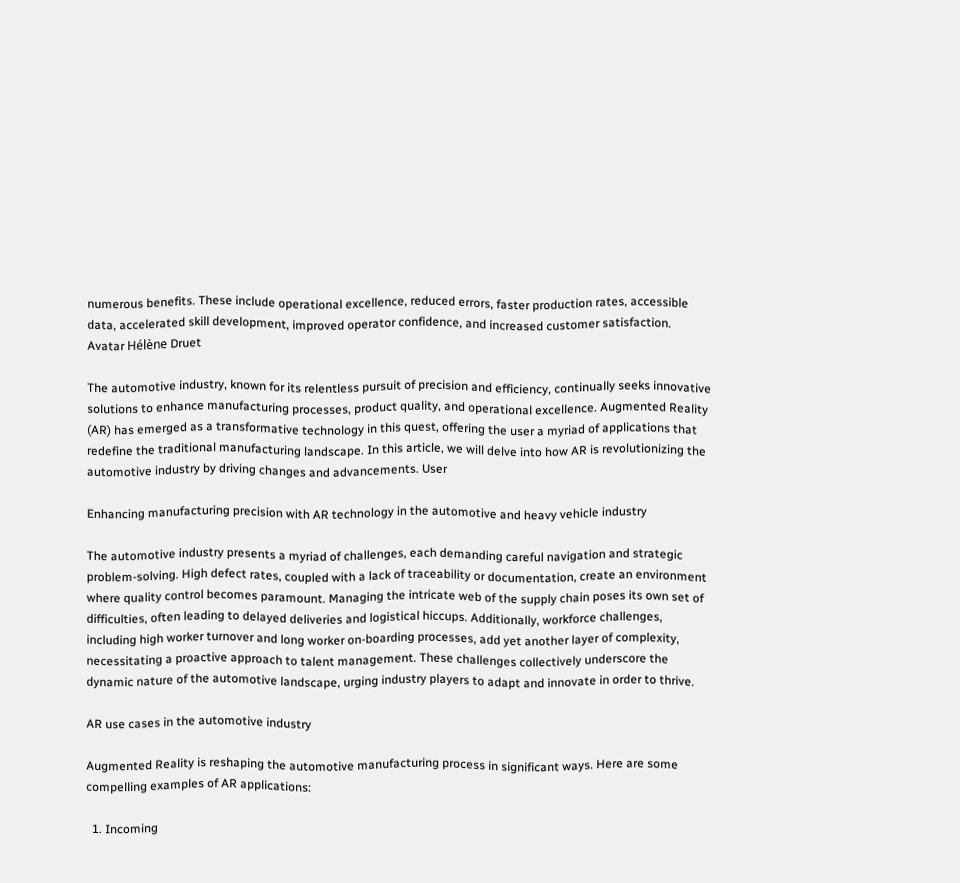numerous benefits. These include operational excellence, reduced errors, faster production rates, accessible data, accelerated skill development, improved operator confidence, and increased customer satisfaction.
Avatar Hélène Druet

The automotive industry, known for its relentless pursuit of precision and efficiency, continually seeks innovative solutions to enhance manufacturing processes, product quality, and operational excellence. Augmented Reality (AR) has emerged as a transformative technology in this quest, offering the user a myriad of applications that redefine the traditional manufacturing landscape. In this article, we will delve into how AR is revolutionizing the automotive industry by driving changes and advancements. User

Enhancing manufacturing precision with AR technology in the automotive and heavy vehicle industry

The automotive industry presents a myriad of challenges, each demanding careful navigation and strategic problem-solving. High defect rates, coupled with a lack of traceability or documentation, create an environment where quality control becomes paramount. Managing the intricate web of the supply chain poses its own set of difficulties, often leading to delayed deliveries and logistical hiccups. Additionally, workforce challenges, including high worker turnover and long worker on-boarding processes, add yet another layer of complexity, necessitating a proactive approach to talent management. These challenges collectively underscore the dynamic nature of the automotive landscape, urging industry players to adapt and innovate in order to thrive.

AR use cases in the automotive industry

Augmented Reality is reshaping the automotive manufacturing process in significant ways. Here are some compelling examples of AR applications:

  1. Incoming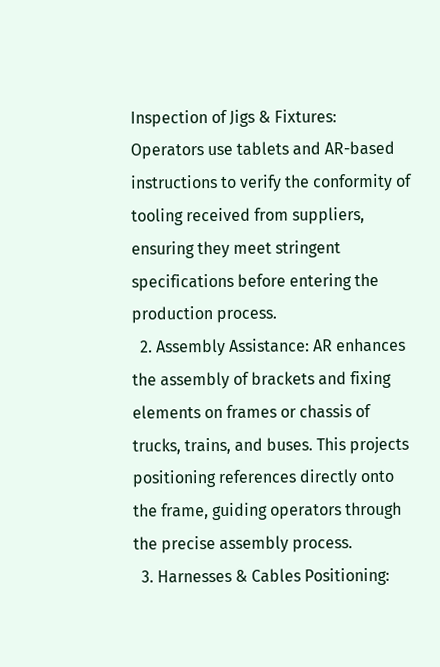Inspection of Jigs & Fixtures: Operators use tablets and AR-based instructions to verify the conformity of tooling received from suppliers, ensuring they meet stringent specifications before entering the production process.
  2. Assembly Assistance: AR enhances the assembly of brackets and fixing elements on frames or chassis of trucks, trains, and buses. This projects positioning references directly onto the frame, guiding operators through the precise assembly process.
  3. Harnesses & Cables Positioning: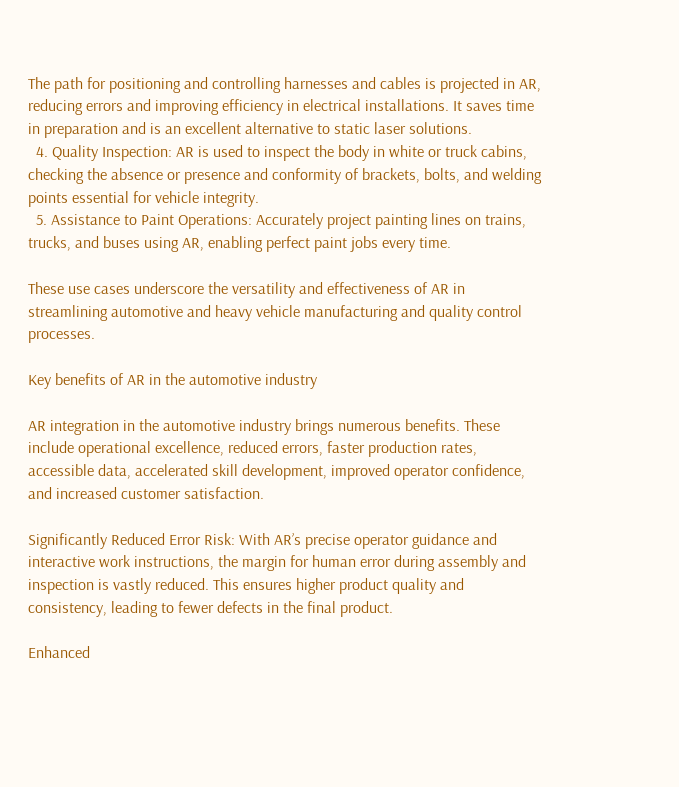The path for positioning and controlling harnesses and cables is projected in AR, reducing errors and improving efficiency in electrical installations. It saves time in preparation and is an excellent alternative to static laser solutions.
  4. Quality Inspection: AR is used to inspect the body in white or truck cabins, checking the absence or presence and conformity of brackets, bolts, and welding points essential for vehicle integrity.
  5. Assistance to Paint Operations: Accurately project painting lines on trains, trucks, and buses using AR, enabling perfect paint jobs every time.

These use cases underscore the versatility and effectiveness of AR in streamlining automotive and heavy vehicle manufacturing and quality control processes.

Key benefits of AR in the automotive industry

AR integration in the automotive industry brings numerous benefits. These include operational excellence, reduced errors, faster production rates, accessible data, accelerated skill development, improved operator confidence, and increased customer satisfaction.

Significantly Reduced Error Risk: With AR’s precise operator guidance and interactive work instructions, the margin for human error during assembly and inspection is vastly reduced. This ensures higher product quality and consistency, leading to fewer defects in the final product.

Enhanced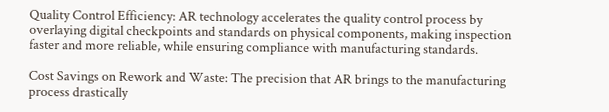Quality Control Efficiency: AR technology accelerates the quality control process by overlaying digital checkpoints and standards on physical components, making inspection faster and more reliable, while ensuring compliance with manufacturing standards.

Cost Savings on Rework and Waste: The precision that AR brings to the manufacturing process drastically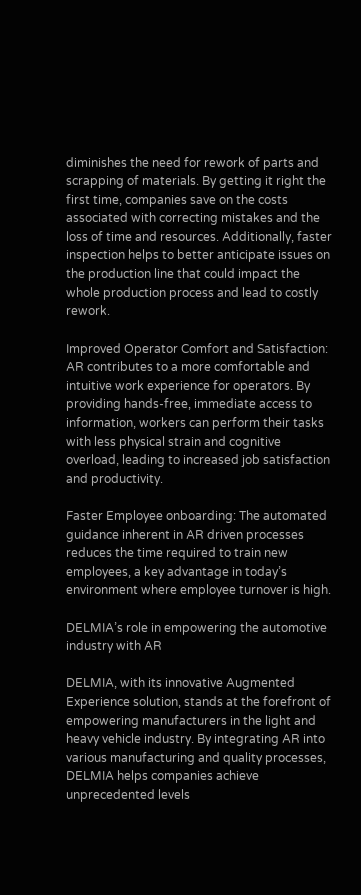diminishes the need for rework of parts and scrapping of materials. By getting it right the first time, companies save on the costs associated with correcting mistakes and the loss of time and resources. Additionally, faster inspection helps to better anticipate issues on the production line that could impact the whole production process and lead to costly rework.

Improved Operator Comfort and Satisfaction: AR contributes to a more comfortable and intuitive work experience for operators. By providing hands-free, immediate access to information, workers can perform their tasks with less physical strain and cognitive overload, leading to increased job satisfaction and productivity.

Faster Employee onboarding: The automated guidance inherent in AR driven processes reduces the time required to train new employees, a key advantage in today’s environment where employee turnover is high.

DELMIA’s role in empowering the automotive industry with AR

DELMIA, with its innovative Augmented Experience solution, stands at the forefront of empowering manufacturers in the light and heavy vehicle industry. By integrating AR into various manufacturing and quality processes, DELMIA helps companies achieve unprecedented levels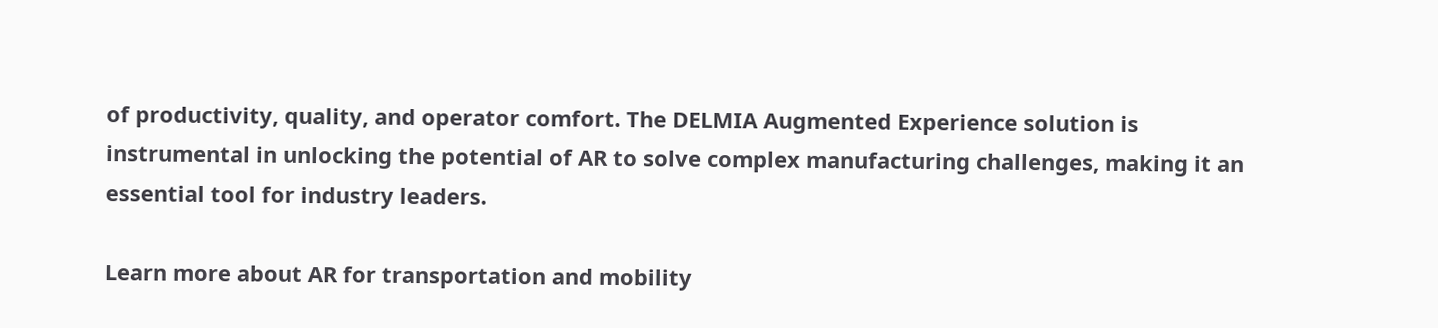of productivity, quality, and operator comfort. The DELMIA Augmented Experience solution is instrumental in unlocking the potential of AR to solve complex manufacturing challenges, making it an essential tool for industry leaders.

Learn more about AR for transportation and mobility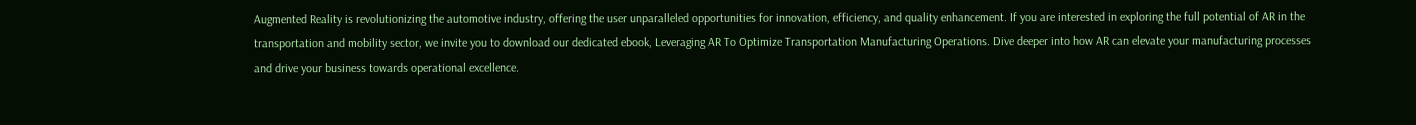Augmented Reality is revolutionizing the automotive industry, offering the user unparalleled opportunities for innovation, efficiency, and quality enhancement. If you are interested in exploring the full potential of AR in the transportation and mobility sector, we invite you to download our dedicated ebook, Leveraging AR To Optimize Transportation Manufacturing Operations. Dive deeper into how AR can elevate your manufacturing processes and drive your business towards operational excellence.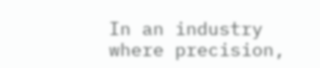In an industry where precision,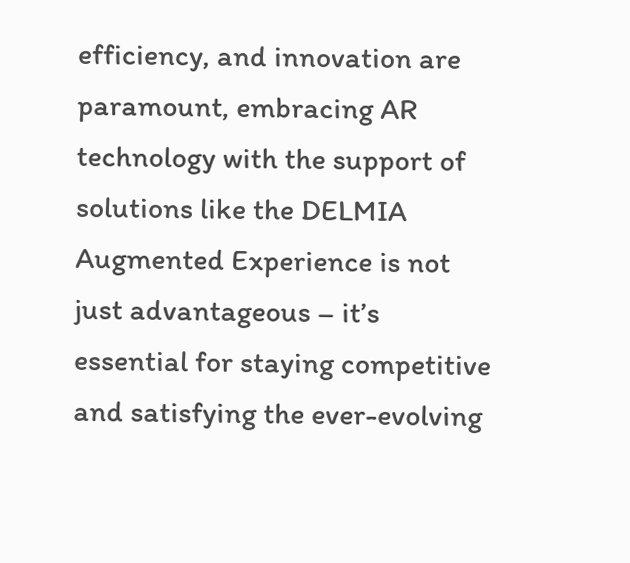efficiency, and innovation are paramount, embracing AR technology with the support of solutions like the DELMIA Augmented Experience is not just advantageous – it’s essential for staying competitive and satisfying the ever-evolving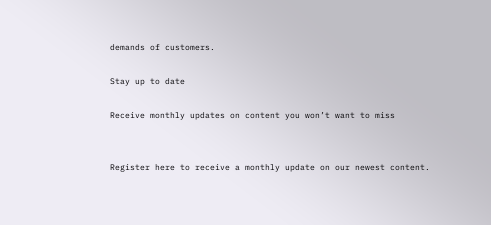demands of customers.

Stay up to date

Receive monthly updates on content you won’t want to miss


Register here to receive a monthly update on our newest content.